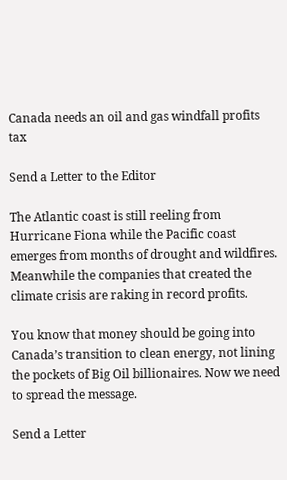Canada needs an oil and gas windfall profits tax

Send a Letter to the Editor

The Atlantic coast is still reeling from Hurricane Fiona while the Pacific coast emerges from months of drought and wildfires. Meanwhile the companies that created the climate crisis are raking in record profits.

You know that money should be going into Canada’s transition to clean energy, not lining the pockets of Big Oil billionaires. Now we need to spread the message.

Send a Letter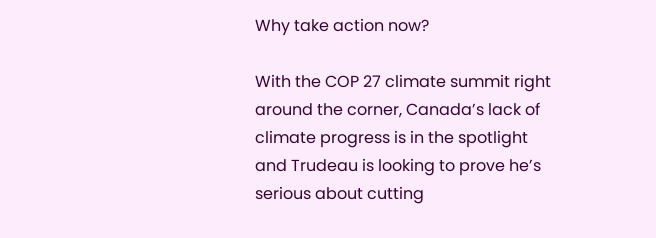Why take action now?

With the COP 27 climate summit right around the corner, Canada’s lack of climate progress is in the spotlight and Trudeau is looking to prove he’s serious about cutting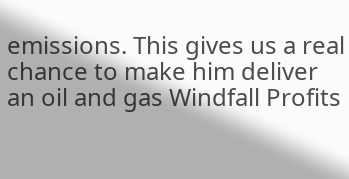emissions. This gives us a real chance to make him deliver an oil and gas Windfall Profits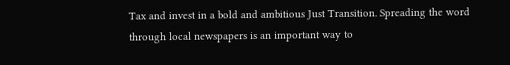Tax and invest in a bold and ambitious Just Transition. Spreading the word through local newspapers is an important way to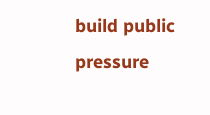build public pressure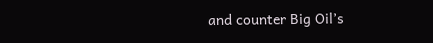and counter Big Oil’s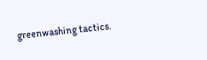greenwashing tactics.